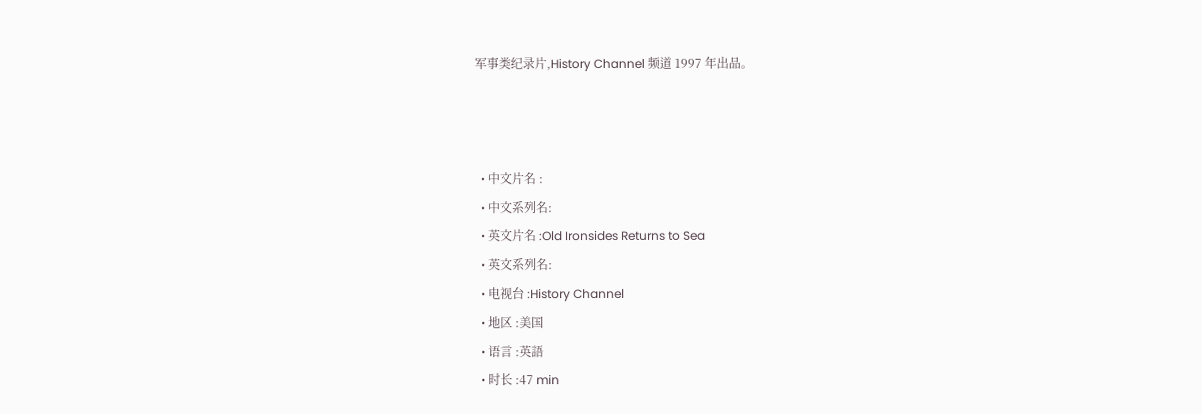军事类纪录片,History Channel 频道 1997 年出品。



  • 中文片名 :
  • 中文系列名:
  • 英文片名 :Old Ironsides Returns to Sea
  • 英文系列名:
  • 电视台 :History Channel
  • 地区 :美国
  • 语言 :英語
  • 时长 :47 min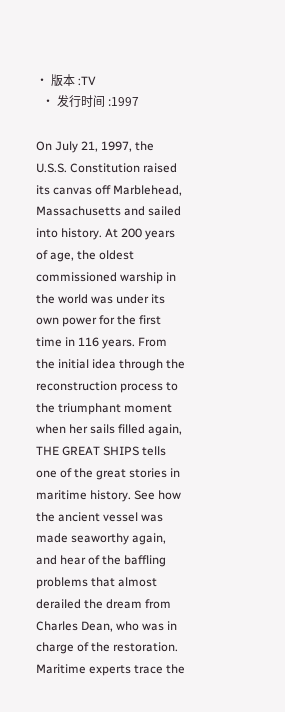• 版本 :TV
  • 发行时间 :1997

On July 21, 1997, the U.S.S. Constitution raised its canvas off Marblehead, Massachusetts and sailed into history. At 200 years of age, the oldest commissioned warship in the world was under its own power for the first time in 116 years. From the initial idea through the reconstruction process to the triumphant moment when her sails filled again, THE GREAT SHIPS tells one of the great stories in maritime history. See how the ancient vessel was made seaworthy again, and hear of the baffling problems that almost derailed the dream from Charles Dean, who was in charge of the restoration. Maritime experts trace the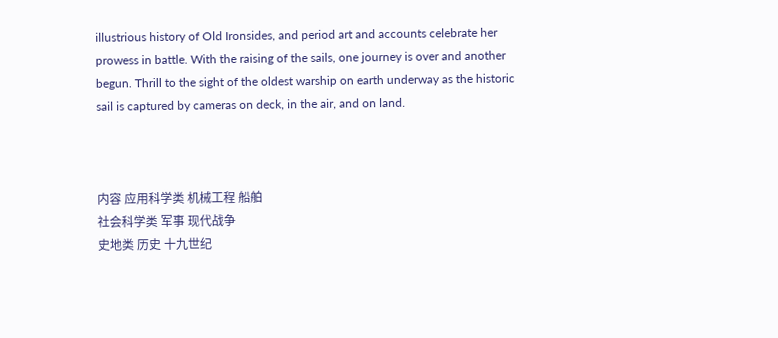illustrious history of Old Ironsides, and period art and accounts celebrate her prowess in battle. With the raising of the sails, one journey is over and another begun. Thrill to the sight of the oldest warship on earth underway as the historic sail is captured by cameras on deck, in the air, and on land.



内容 应用科学类 机械工程 船舶
社会科学类 军事 现代战争
史地类 历史 十九世纪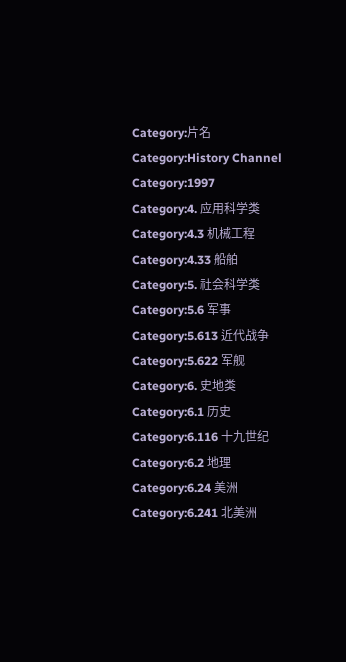Category:片名 Category:History Channel Category:1997 Category:4. 应用科学类 Category:4.3 机械工程 Category:4.33 船舶 Category:5. 社会科学类 Category:5.6 军事 Category:5.613 近代战争 Category:5.622 军舰 Category:6. 史地类 Category:6.1 历史 Category:6.116 十九世纪 Category:6.2 地理 Category:6.24 美洲 Category:6.241 北美洲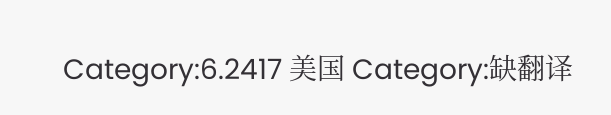Category:6.2417 美国 Category:缺翻译